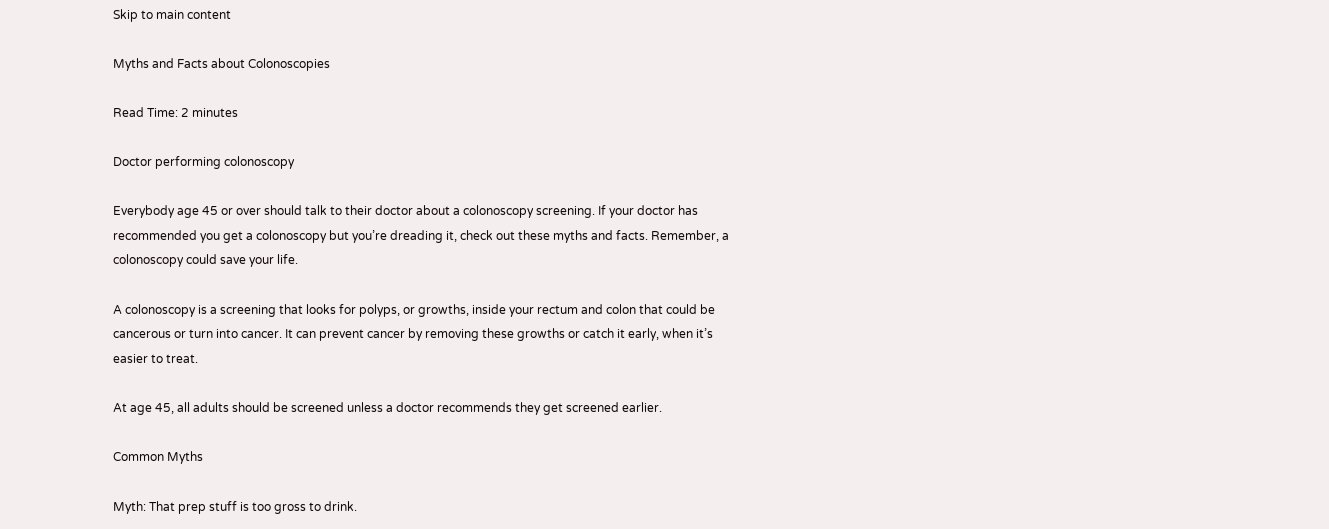Skip to main content

Myths and Facts about Colonoscopies

Read Time: 2 minutes

Doctor performing colonoscopy

Everybody age 45 or over should talk to their doctor about a colonoscopy screening. If your doctor has recommended you get a colonoscopy but you’re dreading it, check out these myths and facts. Remember, a colonoscopy could save your life.

A colonoscopy is a screening that looks for polyps, or growths, inside your rectum and colon that could be cancerous or turn into cancer. It can prevent cancer by removing these growths or catch it early, when it’s easier to treat.

At age 45, all adults should be screened unless a doctor recommends they get screened earlier.

Common Myths

Myth: That prep stuff is too gross to drink.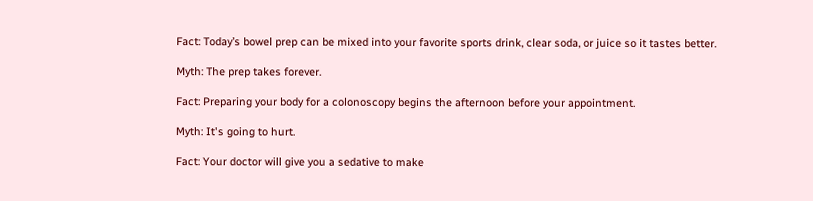Fact: Today’s bowel prep can be mixed into your favorite sports drink, clear soda, or juice so it tastes better.

Myth: The prep takes forever.

Fact: Preparing your body for a colonoscopy begins the afternoon before your appointment.

Myth: It's going to hurt.

Fact: Your doctor will give you a sedative to make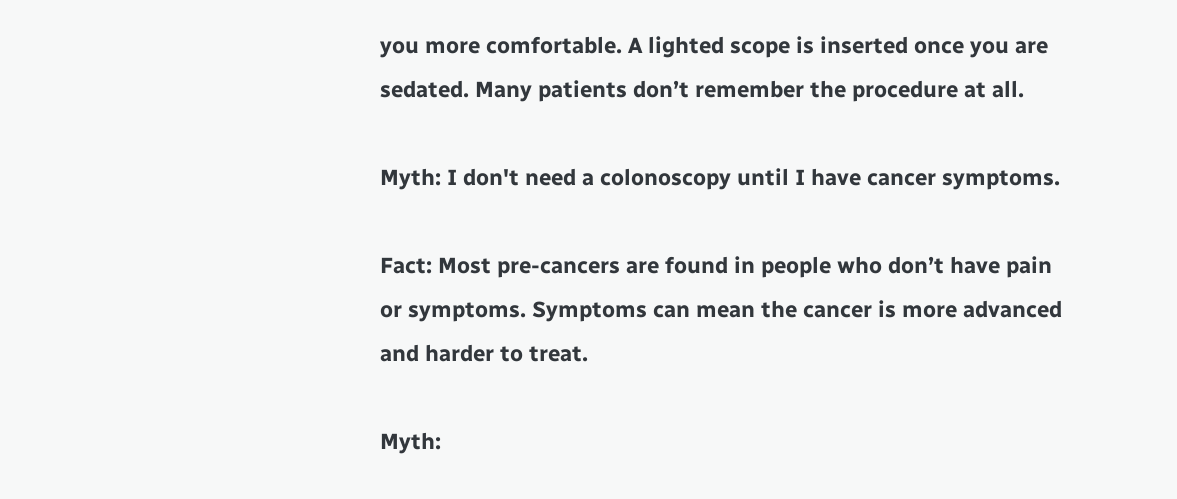you more comfortable. A lighted scope is inserted once you are sedated. Many patients don’t remember the procedure at all.

Myth: I don't need a colonoscopy until I have cancer symptoms.

Fact: Most pre-cancers are found in people who don’t have pain or symptoms. Symptoms can mean the cancer is more advanced and harder to treat.

Myth: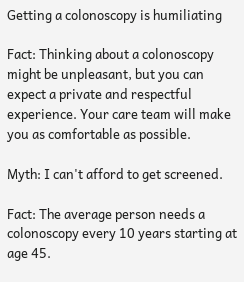Getting a colonoscopy is humiliating

Fact: Thinking about a colonoscopy might be unpleasant, but you can expect a private and respectful experience. Your care team will make you as comfortable as possible.

Myth: I can't afford to get screened.

Fact: The average person needs a colonoscopy every 10 years starting at age 45.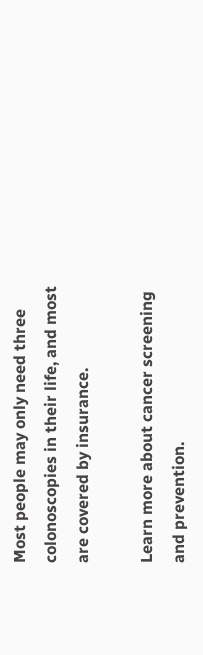Most people may only need three colonoscopies in their life, and most are covered by insurance.

Learn more about cancer screening and prevention.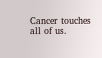Cancer touches all of us.